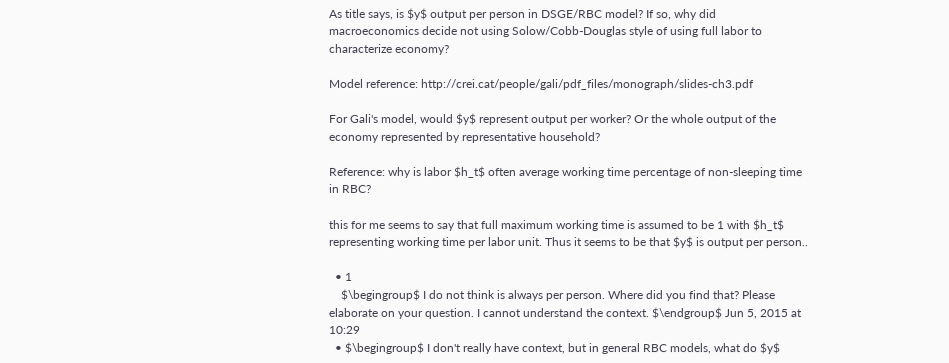As title says, is $y$ output per person in DSGE/RBC model? If so, why did macroeconomics decide not using Solow/Cobb-Douglas style of using full labor to characterize economy?

Model reference: http://crei.cat/people/gali/pdf_files/monograph/slides-ch3.pdf

For Gali's model, would $y$ represent output per worker? Or the whole output of the economy represented by representative household?

Reference: why is labor $h_t$ often average working time percentage of non-sleeping time in RBC?

this for me seems to say that full maximum working time is assumed to be 1 with $h_t$ representing working time per labor unit. Thus it seems to be that $y$ is output per person..

  • 1
    $\begingroup$ I do not think is always per person. Where did you find that? Please elaborate on your question. I cannot understand the context. $\endgroup$ Jun 5, 2015 at 10:29
  • $\begingroup$ I don't really have context, but in general RBC models, what do $y$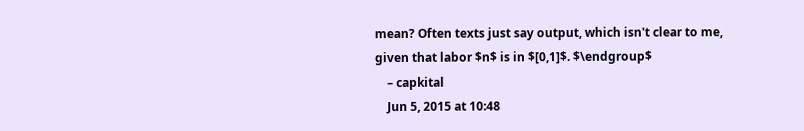mean? Often texts just say output, which isn't clear to me, given that labor $n$ is in $[0,1]$. $\endgroup$
    – capkital
    Jun 5, 2015 at 10:48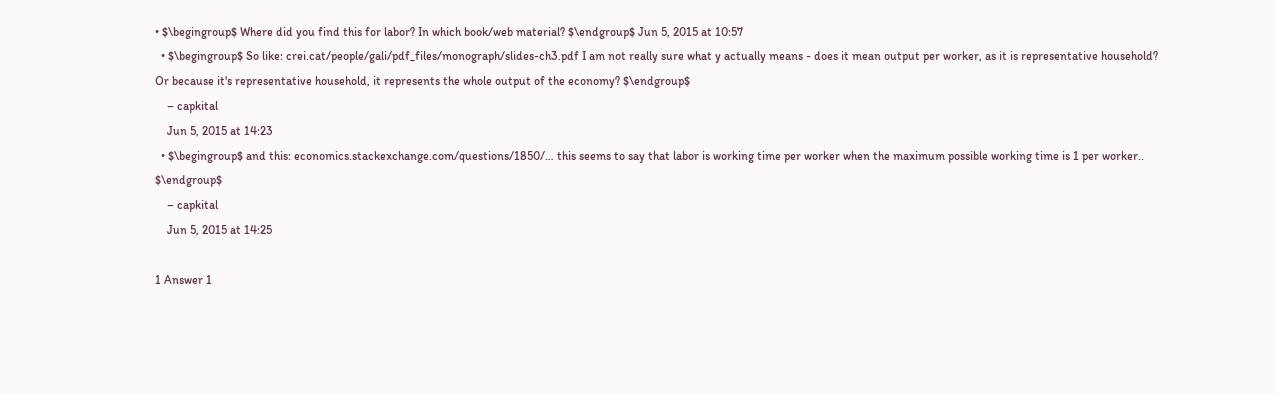• $\begingroup$ Where did you find this for labor? In which book/web material? $\endgroup$ Jun 5, 2015 at 10:57
  • $\begingroup$ So like: crei.cat/people/gali/pdf_files/monograph/slides-ch3.pdf I am not really sure what y actually means - does it mean output per worker, as it is representative household? Or because it's representative household, it represents the whole output of the economy? $\endgroup$
    – capkital
    Jun 5, 2015 at 14:23
  • $\begingroup$ and this: economics.stackexchange.com/questions/1850/… this seems to say that labor is working time per worker when the maximum possible working time is 1 per worker.. $\endgroup$
    – capkital
    Jun 5, 2015 at 14:25

1 Answer 1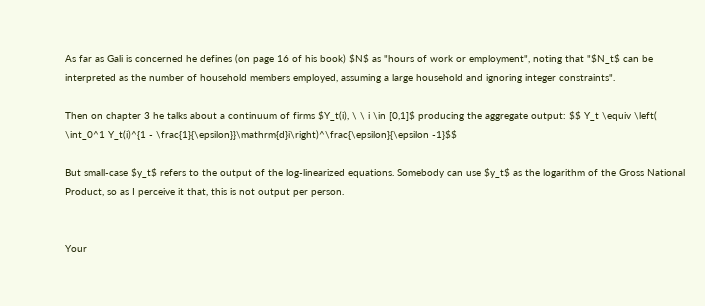As far as Gali is concerned he defines (on page 16 of his book) $N$ as "hours of work or employment", noting that "$N_t$ can be interpreted as the number of household members employed, assuming a large household and ignoring integer constraints".

Then on chapter 3 he talks about a continuum of firms $Y_t(i), \ \ i \in [0,1]$ producing the aggregate output: $$ Y_t \equiv \left( \int_0^1 Y_t(i)^{1 - \frac{1}{\epsilon}}\mathrm{d}i\right)^\frac{\epsilon}{\epsilon -1}$$

But small-case $y_t$ refers to the output of the log-linearized equations. Somebody can use $y_t$ as the logarithm of the Gross National Product, so as I perceive it that, this is not output per person.


Your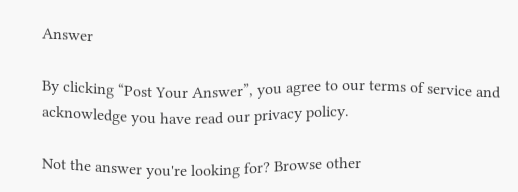Answer

By clicking “Post Your Answer”, you agree to our terms of service and acknowledge you have read our privacy policy.

Not the answer you're looking for? Browse other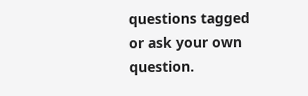questions tagged or ask your own question.